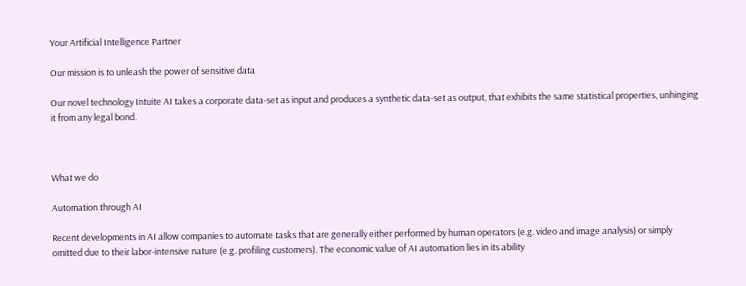Your Artificial Intelligence Partner

Our mission is to unleash the power of sensitive data

Our novel technology Intuite AI takes a corporate data-set as input and produces a synthetic data-set as output, that exhibits the same statistical properties, unhinging it from any legal bond.



What we do

Automation through AI

Recent developments in AI allow companies to automate tasks that are generally either performed by human operators (e.g. video and image analysis) or simply omitted due to their labor-intensive nature (e.g. profiling customers). The economic value of AI automation lies in its ability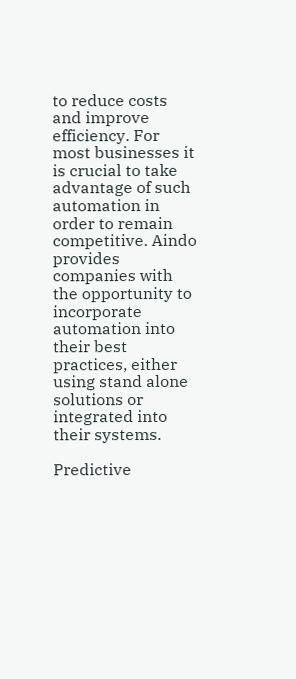to reduce costs and improve efficiency. For most businesses it is crucial to take advantage of such automation in order to remain competitive. Aindo provides companies with the opportunity to incorporate automation into their best practices, either using stand alone solutions or integrated into their systems.

Predictive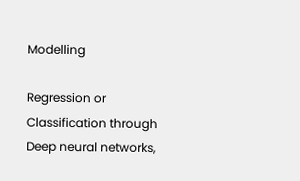Modelling

Regression or Classification through Deep neural networks,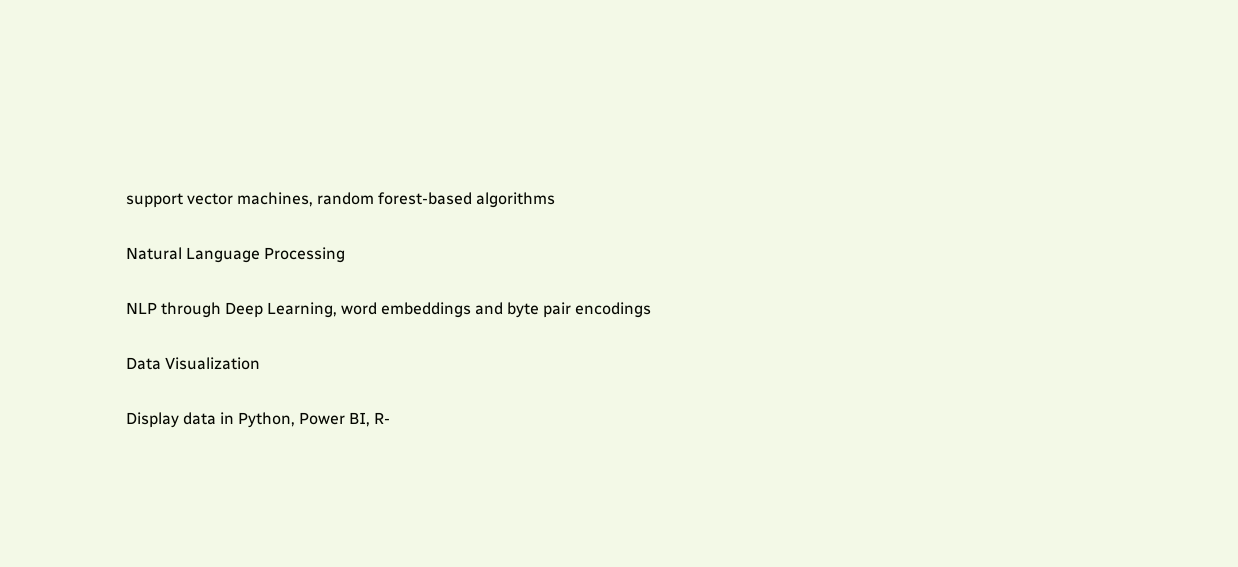support vector machines, random forest-based algorithms

Natural Language Processing

NLP through Deep Learning, word embeddings and byte pair encodings

Data Visualization

Display data in Python, Power BI, R-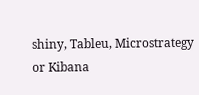shiny, Tableu, Microstrategy or Kibana